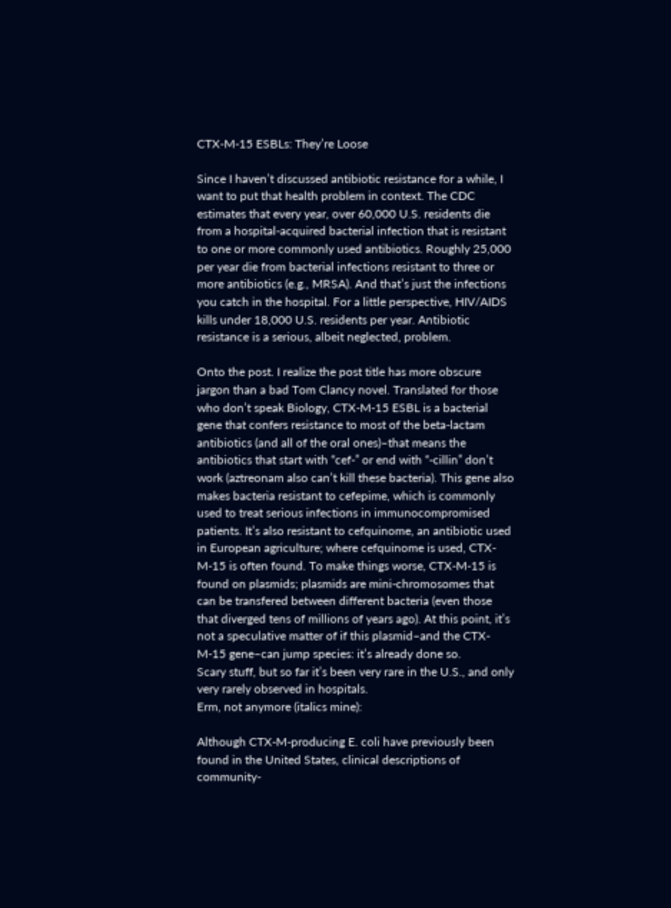CTX-M-15 ESBLs: They’re Loose

Since I haven’t discussed antibiotic resistance for a while, I want to put that health problem in context. The CDC estimates that every year, over 60,000 U.S. residents die from a hospital-acquired bacterial infection that is resistant to one or more commonly used antibiotics. Roughly 25,000 per year die from bacterial infections resistant to three or more antibiotics (e.g., MRSA). And that’s just the infections you catch in the hospital. For a little perspective, HIV/AIDS kills under 18,000 U.S. residents per year. Antibiotic resistance is a serious, albeit neglected, problem.

Onto the post. I realize the post title has more obscure jargon than a bad Tom Clancy novel. Translated for those who don’t speak Biology, CTX-M-15 ESBL is a bacterial gene that confers resistance to most of the beta-lactam antibiotics (and all of the oral ones)–that means the antibiotics that start with “cef-” or end with “-cillin” don’t work (aztreonam also can’t kill these bacteria). This gene also makes bacteria resistant to cefepime, which is commonly used to treat serious infections in immunocompromised patients. It’s also resistant to cefquinome, an antibiotic used in European agriculture; where cefquinome is used, CTX-M-15 is often found. To make things worse, CTX-M-15 is found on plasmids; plasmids are mini-chromosomes that can be transfered between different bacteria (even those that diverged tens of millions of years ago). At this point, it’s not a speculative matter of if this plasmid–and the CTX-M-15 gene–can jump species: it’s already done so.
Scary stuff, but so far it’s been very rare in the U.S., and only very rarely observed in hospitals.
Erm, not anymore (italics mine):

Although CTX-M-producing E. coli have previously been found in the United States, clinical descriptions of community-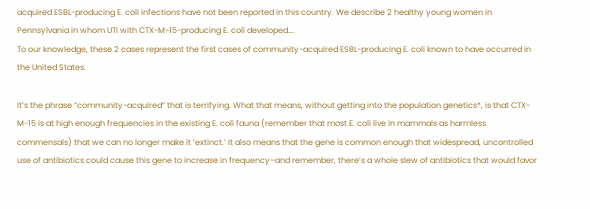acquired ESBL-producing E. coli infections have not been reported in this country. We describe 2 healthy young women in Pennsylvania in whom UTI with CTX-M-15-producing E. coli developed….
To our knowledge, these 2 cases represent the first cases of community-acquired ESBL-producing E. coli known to have occurred in the United States.

It’s the phrase “community-acquired” that is terrifying. What that means, without getting into the population genetics*, is that CTX-M-15 is at high enough frequencies in the existing E. coli fauna (remember that most E. coli live in mammals as harmless commensals) that we can no longer make it ‘extinct.’ It also means that the gene is common enough that widespread, uncontrolled use of antibiotics could cause this gene to increase in frequency–and remember, there’s a whole slew of antibiotics that would favor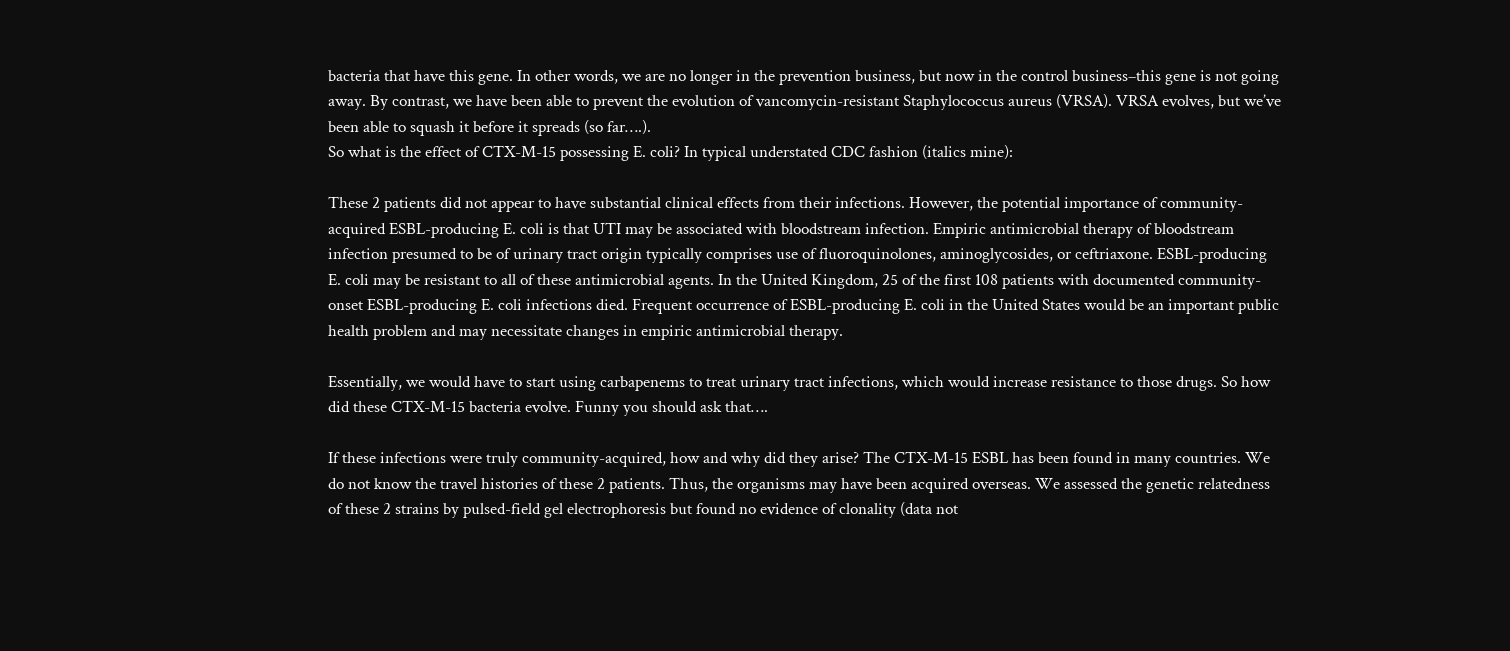bacteria that have this gene. In other words, we are no longer in the prevention business, but now in the control business–this gene is not going away. By contrast, we have been able to prevent the evolution of vancomycin-resistant Staphylococcus aureus (VRSA). VRSA evolves, but we’ve been able to squash it before it spreads (so far….).
So what is the effect of CTX-M-15 possessing E. coli? In typical understated CDC fashion (italics mine):

These 2 patients did not appear to have substantial clinical effects from their infections. However, the potential importance of community-acquired ESBL-producing E. coli is that UTI may be associated with bloodstream infection. Empiric antimicrobial therapy of bloodstream infection presumed to be of urinary tract origin typically comprises use of fluoroquinolones, aminoglycosides, or ceftriaxone. ESBL-producing E. coli may be resistant to all of these antimicrobial agents. In the United Kingdom, 25 of the first 108 patients with documented community-onset ESBL-producing E. coli infections died. Frequent occurrence of ESBL-producing E. coli in the United States would be an important public health problem and may necessitate changes in empiric antimicrobial therapy.

Essentially, we would have to start using carbapenems to treat urinary tract infections, which would increase resistance to those drugs. So how did these CTX-M-15 bacteria evolve. Funny you should ask that….

If these infections were truly community-acquired, how and why did they arise? The CTX-M-15 ESBL has been found in many countries. We do not know the travel histories of these 2 patients. Thus, the organisms may have been acquired overseas. We assessed the genetic relatedness of these 2 strains by pulsed-field gel electrophoresis but found no evidence of clonality (data not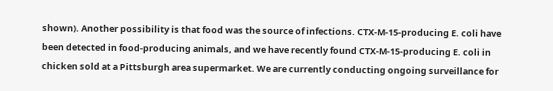shown). Another possibility is that food was the source of infections. CTX-M-15-producing E. coli have been detected in food-producing animals, and we have recently found CTX-M-15-producing E. coli in chicken sold at a Pittsburgh area supermarket. We are currently conducting ongoing surveillance for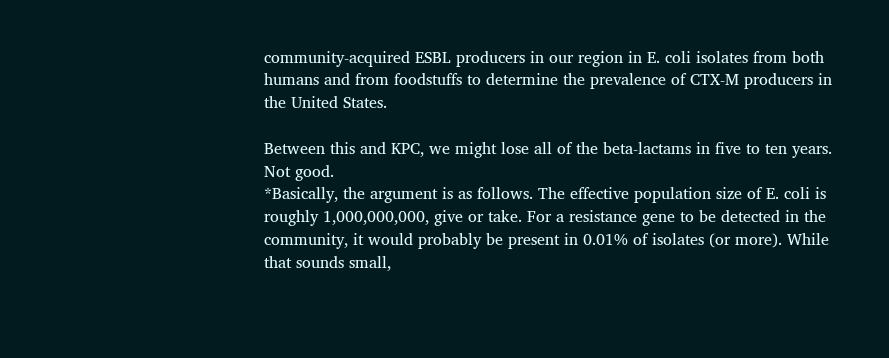community-acquired ESBL producers in our region in E. coli isolates from both humans and from foodstuffs to determine the prevalence of CTX-M producers in the United States.

Between this and KPC, we might lose all of the beta-lactams in five to ten years. Not good.
*Basically, the argument is as follows. The effective population size of E. coli is roughly 1,000,000,000, give or take. For a resistance gene to be detected in the community, it would probably be present in 0.01% of isolates (or more). While that sounds small,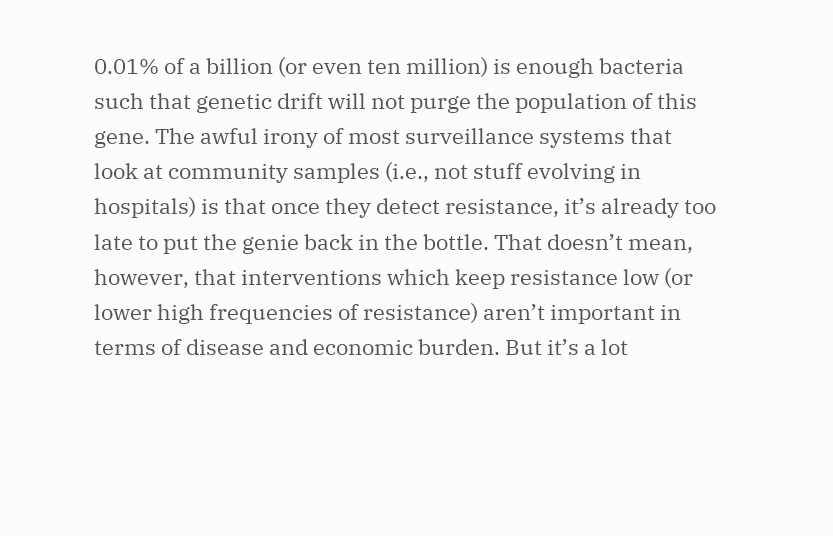0.01% of a billion (or even ten million) is enough bacteria such that genetic drift will not purge the population of this gene. The awful irony of most surveillance systems that look at community samples (i.e., not stuff evolving in hospitals) is that once they detect resistance, it’s already too late to put the genie back in the bottle. That doesn’t mean, however, that interventions which keep resistance low (or lower high frequencies of resistance) aren’t important in terms of disease and economic burden. But it’s a lot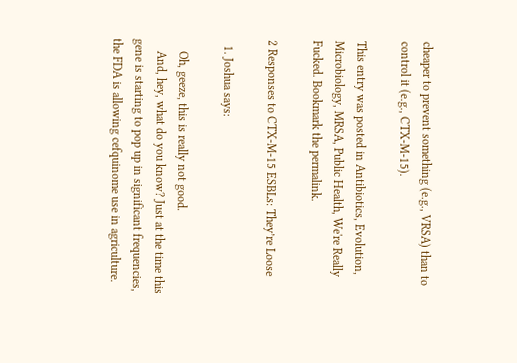cheaper to prevent something (e.g., VRSA) than to control it (e.g., CTX-M-15).

This entry was posted in Antibiotics, Evolution, Microbiology, MRSA, Public Health, We're Really Fucked. Bookmark the permalink.

2 Responses to CTX-M-15 ESBLs: They’re Loose

  1. Joshua says:

    Oh, geeze, this is really not good.
    And, hey, what do you know? Just at the time this gene is starting to pop up in significant frequencies, the FDA is allowing cefquinome use in agriculture.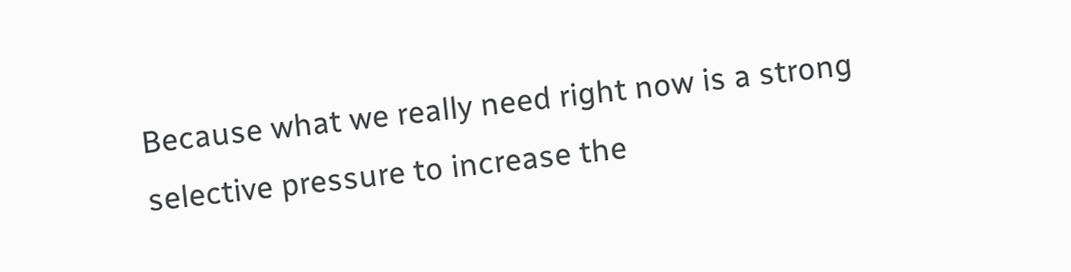Because what we really need right now is a strong selective pressure to increase the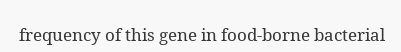frequency of this gene in food-borne bacterial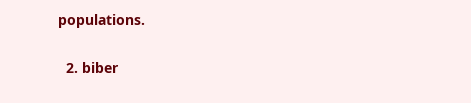populations.

  2. biber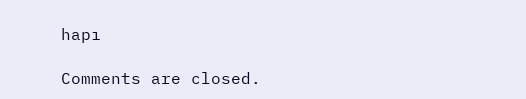hapı

Comments are closed.